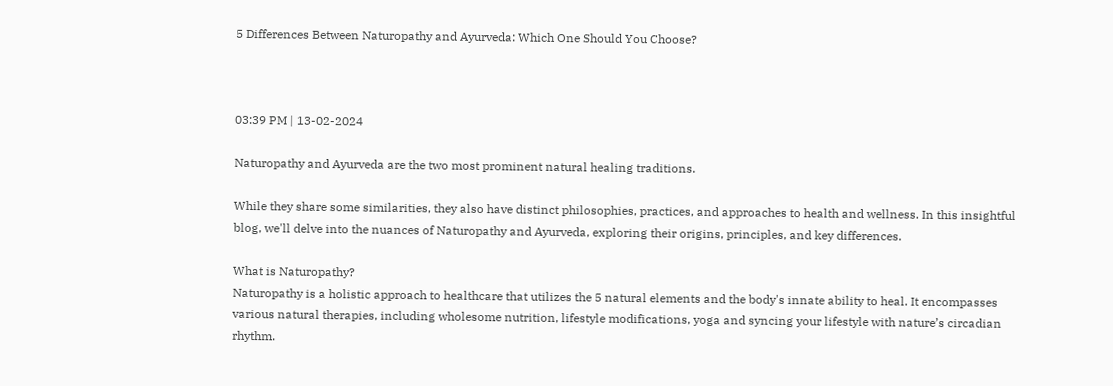5 Differences Between Naturopathy and Ayurveda: Which One Should You Choose?



03:39 PM | 13-02-2024

Naturopathy and Ayurveda are the two most prominent natural healing traditions.

While they share some similarities, they also have distinct philosophies, practices, and approaches to health and wellness. In this insightful blog, we'll delve into the nuances of Naturopathy and Ayurveda, exploring their origins, principles, and key differences.

What is Naturopathy?
Naturopathy is a holistic approach to healthcare that utilizes the 5 natural elements and the body's innate ability to heal. It encompasses various natural therapies, including wholesome nutrition, lifestyle modifications, yoga and syncing your lifestyle with nature’s circadian rhythm.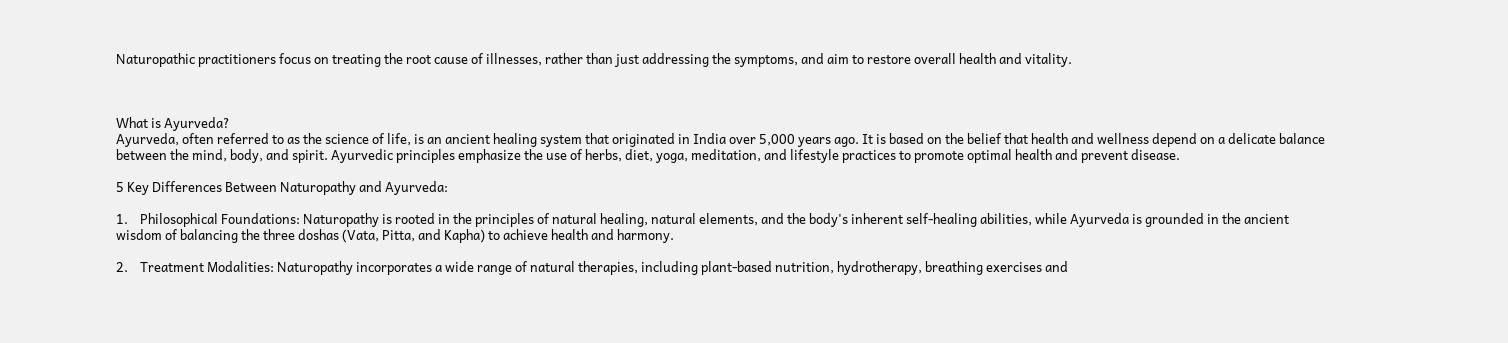Naturopathic practitioners focus on treating the root cause of illnesses, rather than just addressing the symptoms, and aim to restore overall health and vitality.



What is Ayurveda?
Ayurveda, often referred to as the science of life, is an ancient healing system that originated in India over 5,000 years ago. It is based on the belief that health and wellness depend on a delicate balance between the mind, body, and spirit. Ayurvedic principles emphasize the use of herbs, diet, yoga, meditation, and lifestyle practices to promote optimal health and prevent disease.

5 Key Differences Between Naturopathy and Ayurveda:

1.    Philosophical Foundations: Naturopathy is rooted in the principles of natural healing, natural elements, and the body's inherent self-healing abilities, while Ayurveda is grounded in the ancient wisdom of balancing the three doshas (Vata, Pitta, and Kapha) to achieve health and harmony.

2.    Treatment Modalities: Naturopathy incorporates a wide range of natural therapies, including plant-based nutrition, hydrotherapy, breathing exercises and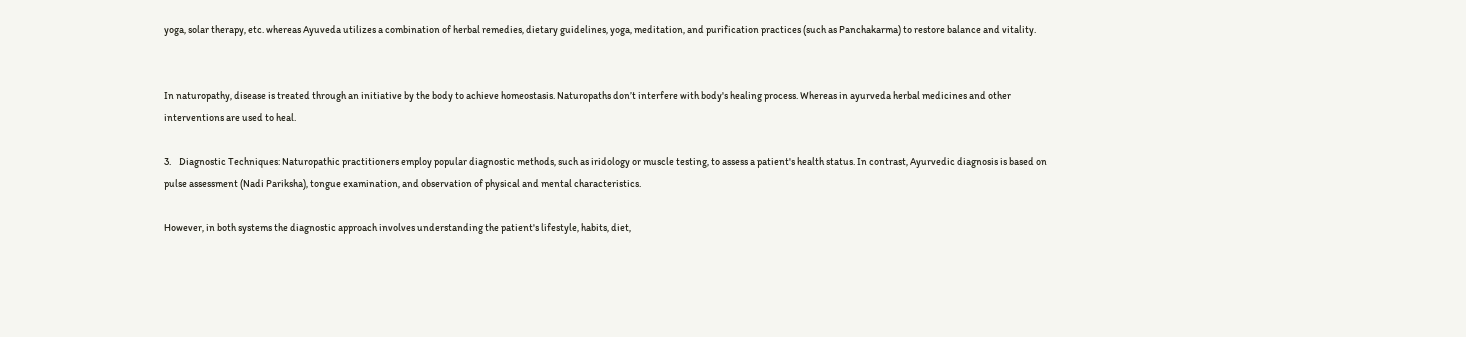yoga, solar therapy, etc. whereas Ayuveda utilizes a combination of herbal remedies, dietary guidelines, yoga, meditation, and purification practices (such as Panchakarma) to restore balance and vitality.


In naturopathy, disease is treated through an initiative by the body to achieve homeostasis. Naturopaths don’t interfere with body's healing process. Whereas in ayurveda herbal medicines and other interventions are used to heal.

3.    Diagnostic Techniques: Naturopathic practitioners employ popular diagnostic methods, such as iridology or muscle testing, to assess a patient's health status. In contrast, Ayurvedic diagnosis is based on pulse assessment (Nadi Pariksha), tongue examination, and observation of physical and mental characteristics.

However, in both systems the diagnostic approach involves understanding the patient's lifestyle, habits, diet,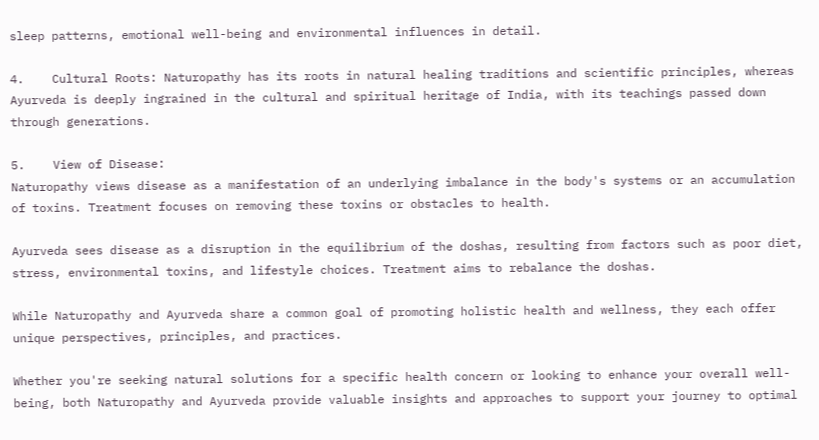sleep patterns, emotional well-being and environmental influences in detail.

4.    Cultural Roots: Naturopathy has its roots in natural healing traditions and scientific principles, whereas Ayurveda is deeply ingrained in the cultural and spiritual heritage of India, with its teachings passed down through generations.

5.    View of Disease:
Naturopathy views disease as a manifestation of an underlying imbalance in the body's systems or an accumulation of toxins. Treatment focuses on removing these toxins or obstacles to health.

Ayurveda sees disease as a disruption in the equilibrium of the doshas, resulting from factors such as poor diet, stress, environmental toxins, and lifestyle choices. Treatment aims to rebalance the doshas.

While Naturopathy and Ayurveda share a common goal of promoting holistic health and wellness, they each offer unique perspectives, principles, and practices.

Whether you're seeking natural solutions for a specific health concern or looking to enhance your overall well-being, both Naturopathy and Ayurveda provide valuable insights and approaches to support your journey to optimal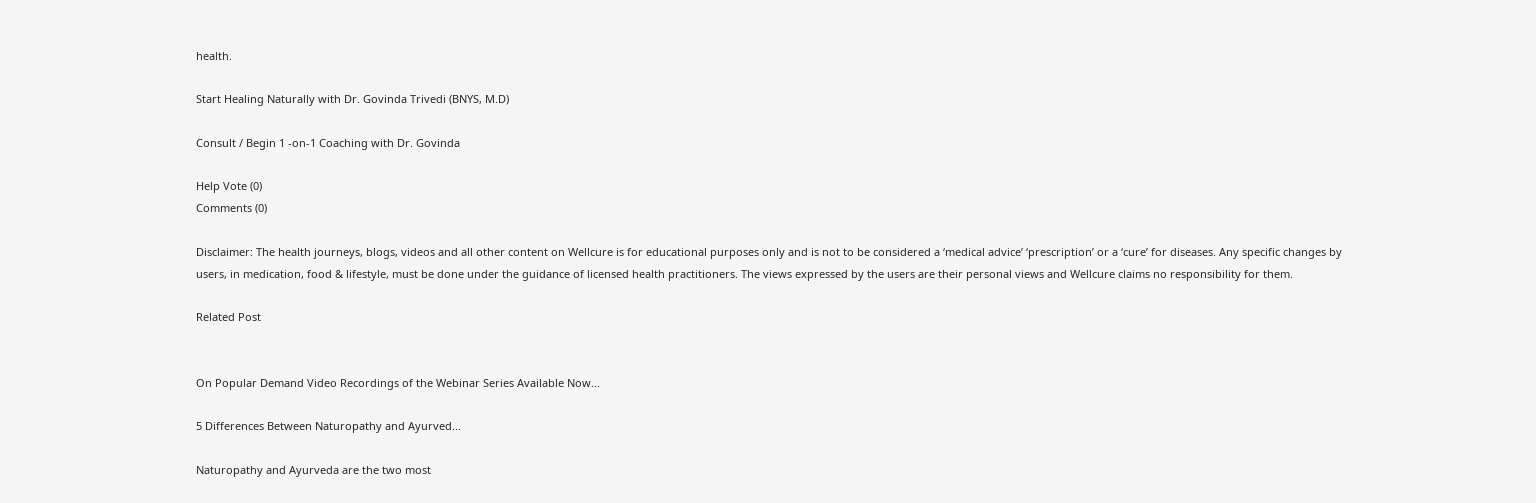health.

Start Healing Naturally with Dr. Govinda Trivedi (BNYS, M.D)

Consult / Begin 1 -on-1 Coaching with Dr. Govinda

Help Vote (0)
Comments (0)

Disclaimer: The health journeys, blogs, videos and all other content on Wellcure is for educational purposes only and is not to be considered a ‘medical advice’ ‘prescription’ or a ‘cure’ for diseases. Any specific changes by users, in medication, food & lifestyle, must be done under the guidance of licensed health practitioners. The views expressed by the users are their personal views and Wellcure claims no responsibility for them.

Related Post


On Popular Demand Video Recordings of the Webinar Series Available Now...

5 Differences Between Naturopathy and Ayurved...

Naturopathy and Ayurveda are the two most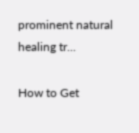prominent natural healing tr...

How to Get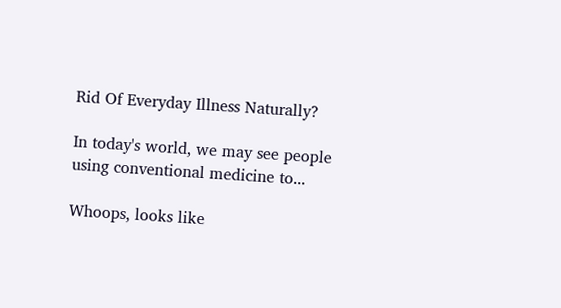Rid Of Everyday Illness Naturally?

In today's world, we may see people using conventional medicine to...

Whoops, looks like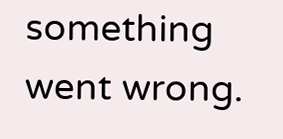something went wrong.